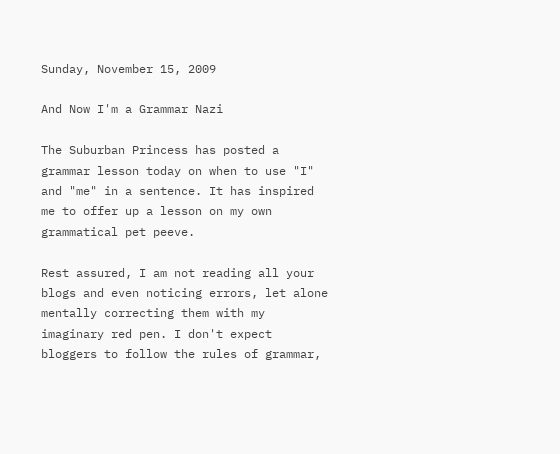Sunday, November 15, 2009

And Now I'm a Grammar Nazi

The Suburban Princess has posted a grammar lesson today on when to use "I" and "me" in a sentence. It has inspired me to offer up a lesson on my own grammatical pet peeve.

Rest assured, I am not reading all your blogs and even noticing errors, let alone mentally correcting them with my imaginary red pen. I don't expect bloggers to follow the rules of grammar,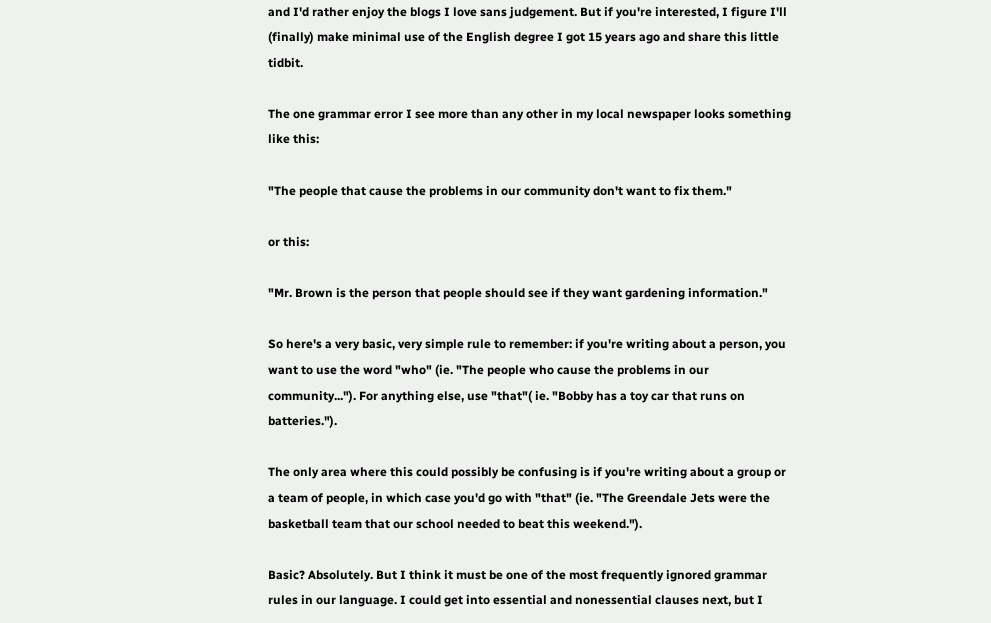and I'd rather enjoy the blogs I love sans judgement. But if you're interested, I figure I'll (finally) make minimal use of the English degree I got 15 years ago and share this little tidbit.

The one grammar error I see more than any other in my local newspaper looks something like this:

"The people that cause the problems in our community don't want to fix them."

or this:

"Mr. Brown is the person that people should see if they want gardening information."

So here's a very basic, very simple rule to remember: if you're writing about a person, you want to use the word "who" (ie. "The people who cause the problems in our community..."). For anything else, use "that"( ie. "Bobby has a toy car that runs on batteries.").

The only area where this could possibly be confusing is if you're writing about a group or a team of people, in which case you'd go with "that" (ie. "The Greendale Jets were the basketball team that our school needed to beat this weekend.").

Basic? Absolutely. But I think it must be one of the most frequently ignored grammar rules in our language. I could get into essential and nonessential clauses next, but I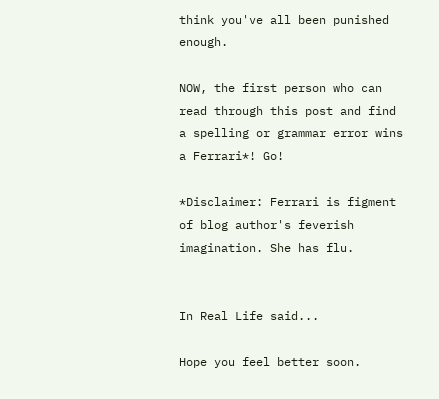think you've all been punished enough.

NOW, the first person who can read through this post and find a spelling or grammar error wins a Ferrari*! Go!

*Disclaimer: Ferrari is figment of blog author's feverish imagination. She has flu.


In Real Life said...

Hope you feel better soon.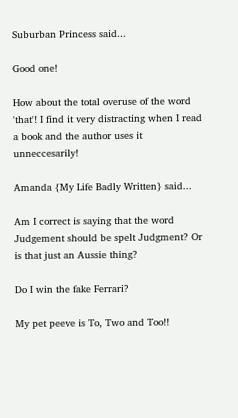Suburban Princess said...

Good one!

How about the total overuse of the word 'that'! I find it very distracting when I read a book and the author uses it unneccesarily!

Amanda {My Life Badly Written} said...

Am I correct is saying that the word Judgement should be spelt Judgment? Or is that just an Aussie thing?

Do I win the fake Ferrari?

My pet peeve is To, Two and Too!!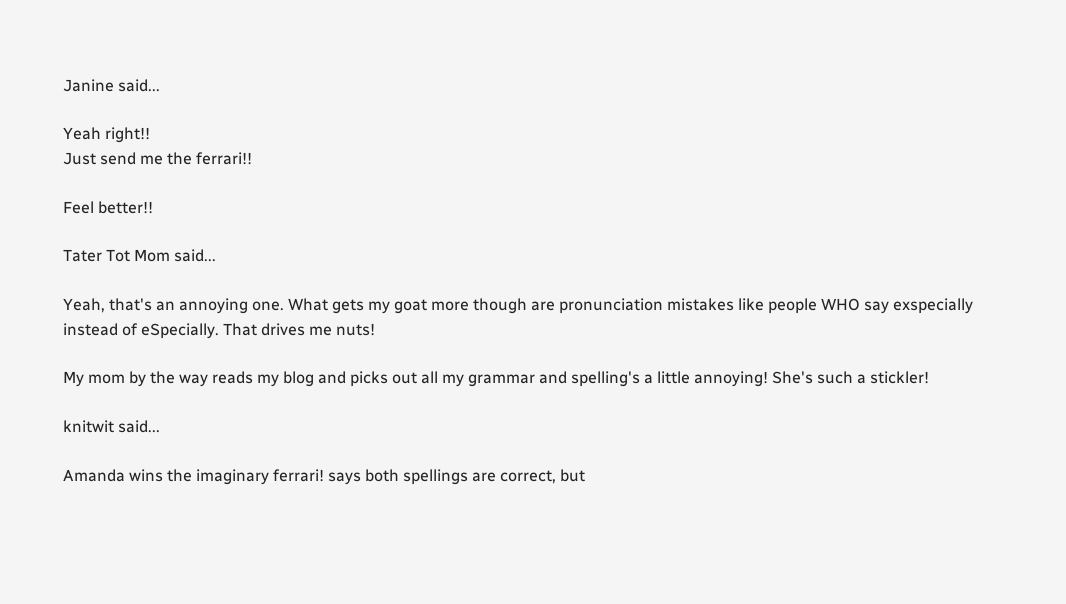Janine said...

Yeah right!!
Just send me the ferrari!!

Feel better!!

Tater Tot Mom said...

Yeah, that's an annoying one. What gets my goat more though are pronunciation mistakes like people WHO say exspecially instead of eSpecially. That drives me nuts!

My mom by the way reads my blog and picks out all my grammar and spelling's a little annoying! She's such a stickler!

knitwit said...

Amanda wins the imaginary ferrari! says both spellings are correct, but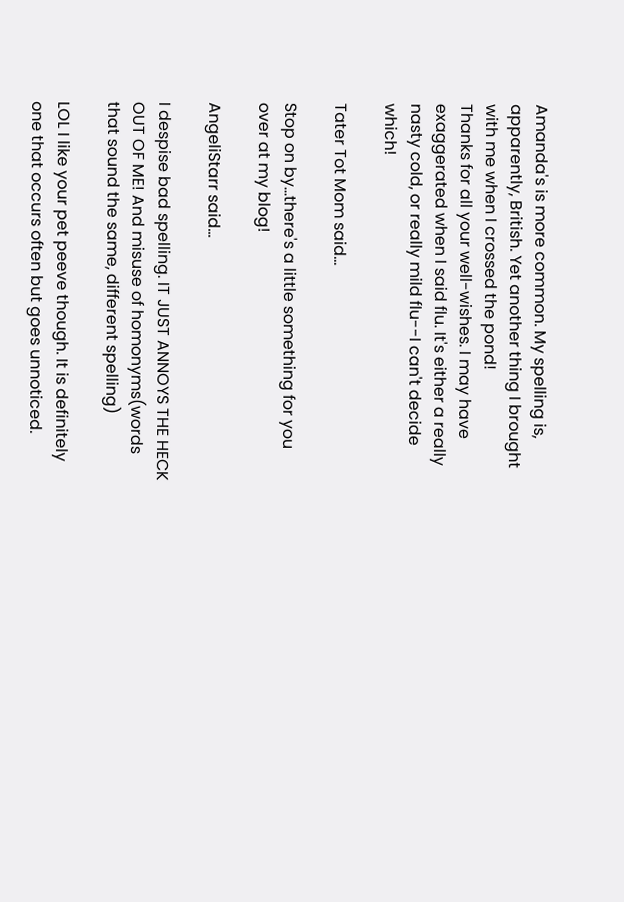Amanda's is more common. My spelling is, apparently, British. Yet another thing I brought with me when I crossed the pond!
Thanks for all your well-wishes. I may have exaggerated when I said flu. It's either a really nasty cold, or really mild flu--I can't decide which!

Tater Tot Mom said...

Stop on by...there's a little something for you over at my blog!

AngeliStarr said...

I despise bad spelling. IT JUST ANNOYS THE HECK OUT OF ME! And misuse of homonyms(words that sound the same, different spelling)

LOL I like your pet peeve though. It is definitely one that occurs often but goes unnoticed.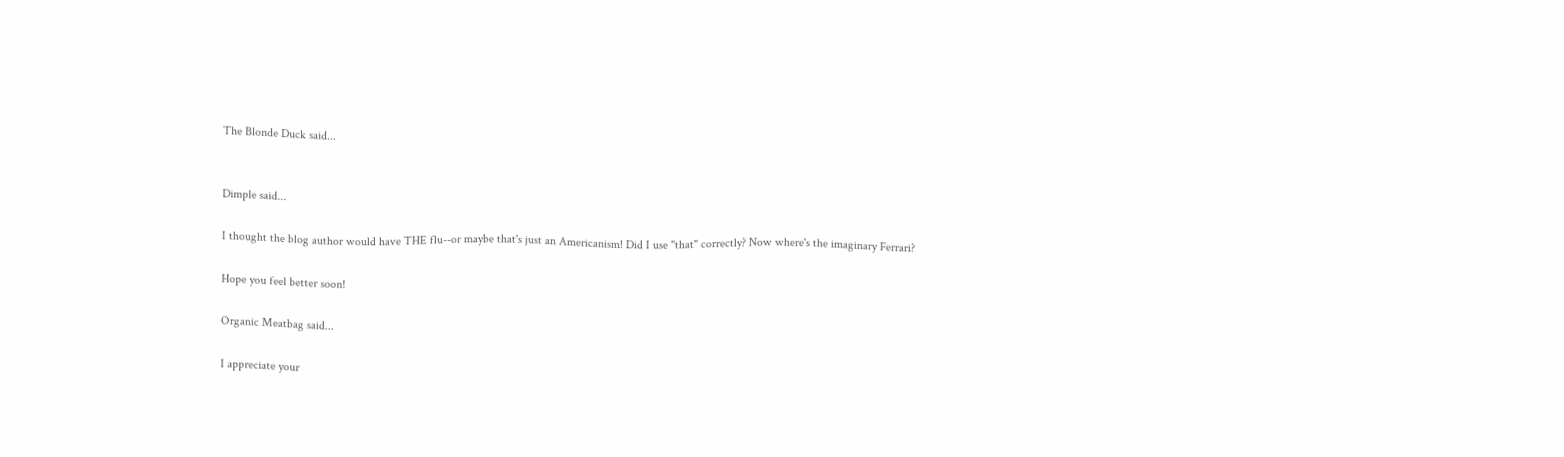The Blonde Duck said...


Dimple said...

I thought the blog author would have THE flu--or maybe that's just an Americanism! Did I use "that" correctly? Now where's the imaginary Ferrari?

Hope you feel better soon!

Organic Meatbag said...

I appreciate your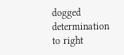dogged determination to right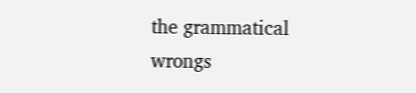the grammatical wrongs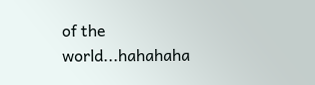of the world...hahahaha